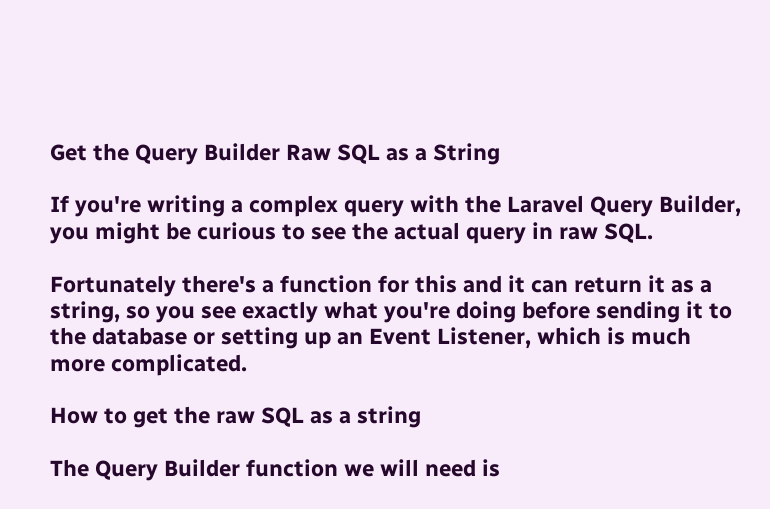Get the Query Builder Raw SQL as a String

If you're writing a complex query with the Laravel Query Builder, you might be curious to see the actual query in raw SQL.

Fortunately there's a function for this and it can return it as a string, so you see exactly what you're doing before sending it to the database or setting up an Event Listener, which is much more complicated.

How to get the raw SQL as a string

The Query Builder function we will need is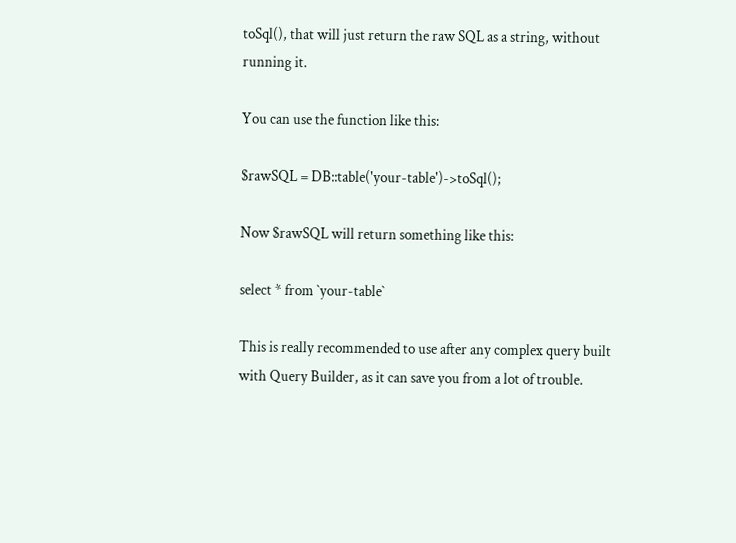toSql(), that will just return the raw SQL as a string, without running it.

You can use the function like this:

$rawSQL = DB::table('your-table')->toSql();

Now $rawSQL will return something like this:

select * from `your-table`

This is really recommended to use after any complex query built with Query Builder, as it can save you from a lot of trouble.